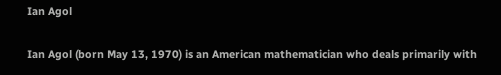Ian Agol

Ian Agol (born May 13, 1970) is an American mathematician who deals primarily with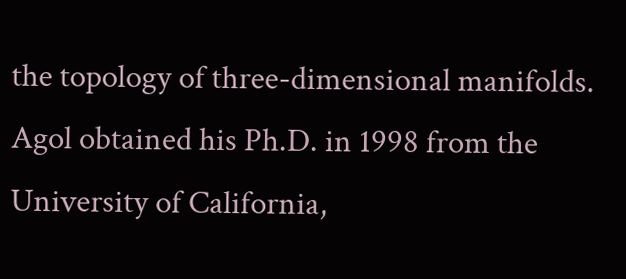the topology of three-dimensional manifolds. Agol obtained his Ph.D. in 1998 from the University of California,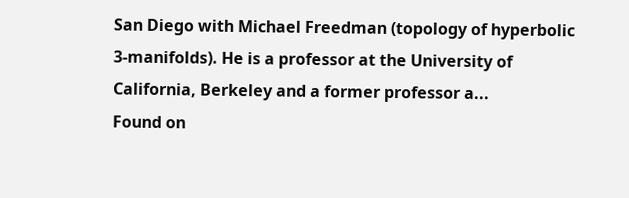San Diego with Michael Freedman (topology of hyperbolic 3-manifolds). He is a professor at the University of California, Berkeley and a former professor a...
Found on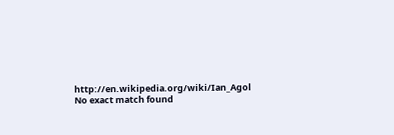http://en.wikipedia.org/wiki/Ian_Agol
No exact match found